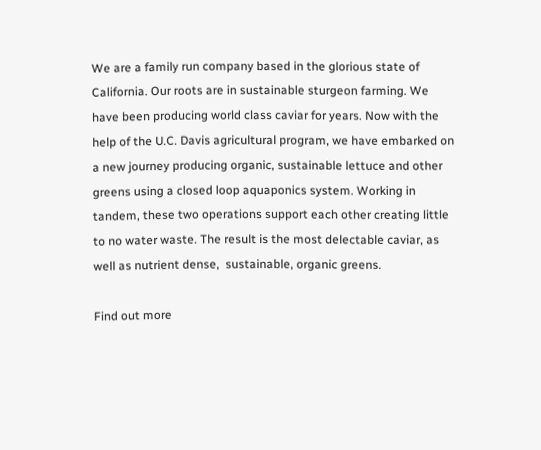We are a family run company based in the glorious state of California. Our roots are in sustainable sturgeon farming. We have been producing world class caviar for years. Now with the help of the U.C. Davis agricultural program, we have embarked on a new journey producing organic, sustainable lettuce and other greens using a closed loop aquaponics system. Working in tandem, these two operations support each other creating little to no water waste. The result is the most delectable caviar, as well as nutrient dense,  sustainable, organic greens.

Find out more